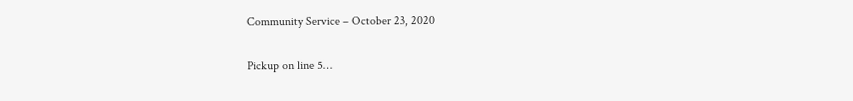Community Service – October 23, 2020

Pickup on line 5…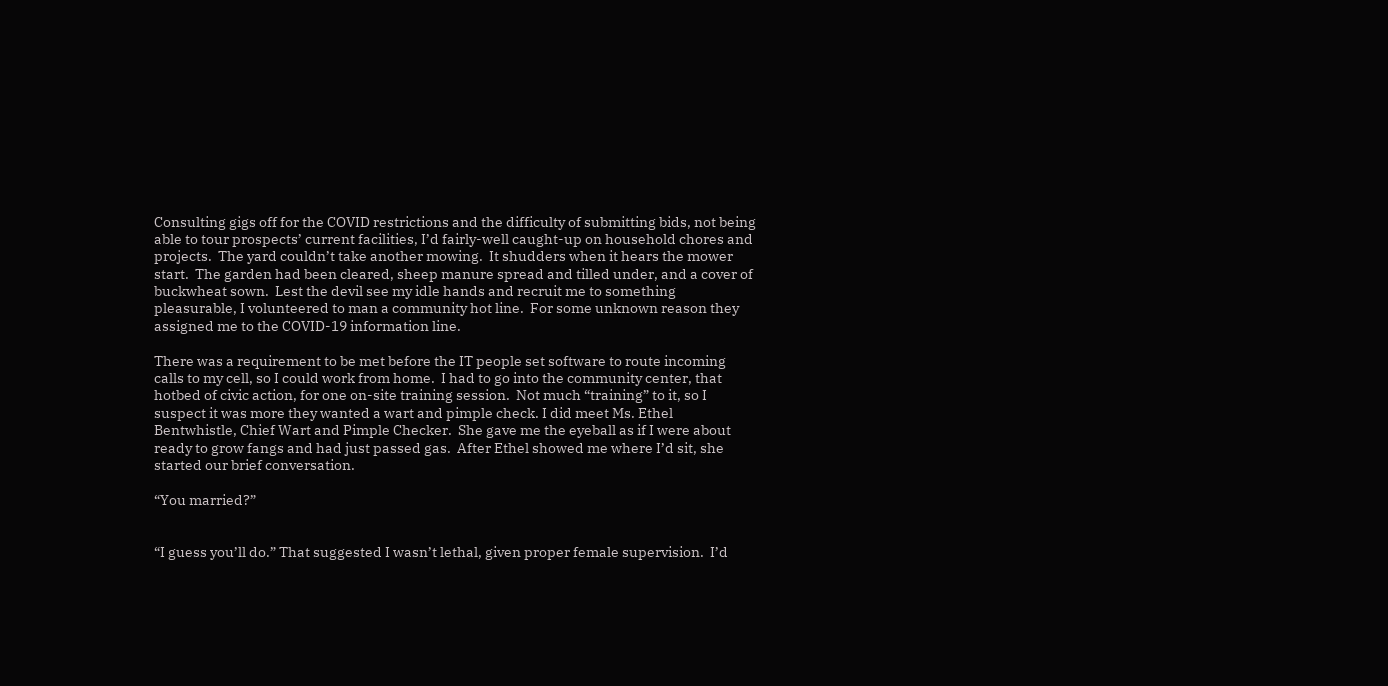Consulting gigs off for the COVID restrictions and the difficulty of submitting bids, not being able to tour prospects’ current facilities, I’d fairly-well caught-up on household chores and projects.  The yard couldn’t take another mowing.  It shudders when it hears the mower start.  The garden had been cleared, sheep manure spread and tilled under, and a cover of buckwheat sown.  Lest the devil see my idle hands and recruit me to something pleasurable, I volunteered to man a community hot line.  For some unknown reason they assigned me to the COVID-19 information line.

There was a requirement to be met before the IT people set software to route incoming calls to my cell, so I could work from home.  I had to go into the community center, that hotbed of civic action, for one on-site training session.  Not much “training” to it, so I suspect it was more they wanted a wart and pimple check. I did meet Ms. Ethel Bentwhistle, Chief Wart and Pimple Checker.  She gave me the eyeball as if I were about ready to grow fangs and had just passed gas.  After Ethel showed me where I’d sit, she started our brief conversation.

“You married?”


“I guess you’ll do.” That suggested I wasn’t lethal, given proper female supervision.  I’d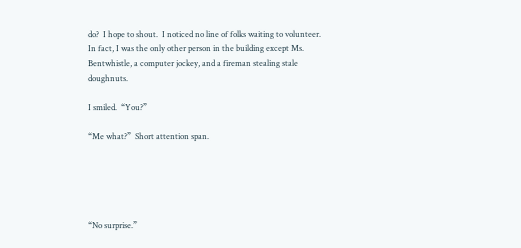do?  I hope to shout.  I noticed no line of folks waiting to volunteer.  In fact, I was the only other person in the building except Ms. Bentwhistle, a computer jockey, and a fireman stealing stale doughnuts.

I smiled.  “You?”

“Me what?”  Short attention span.





“No surprise.”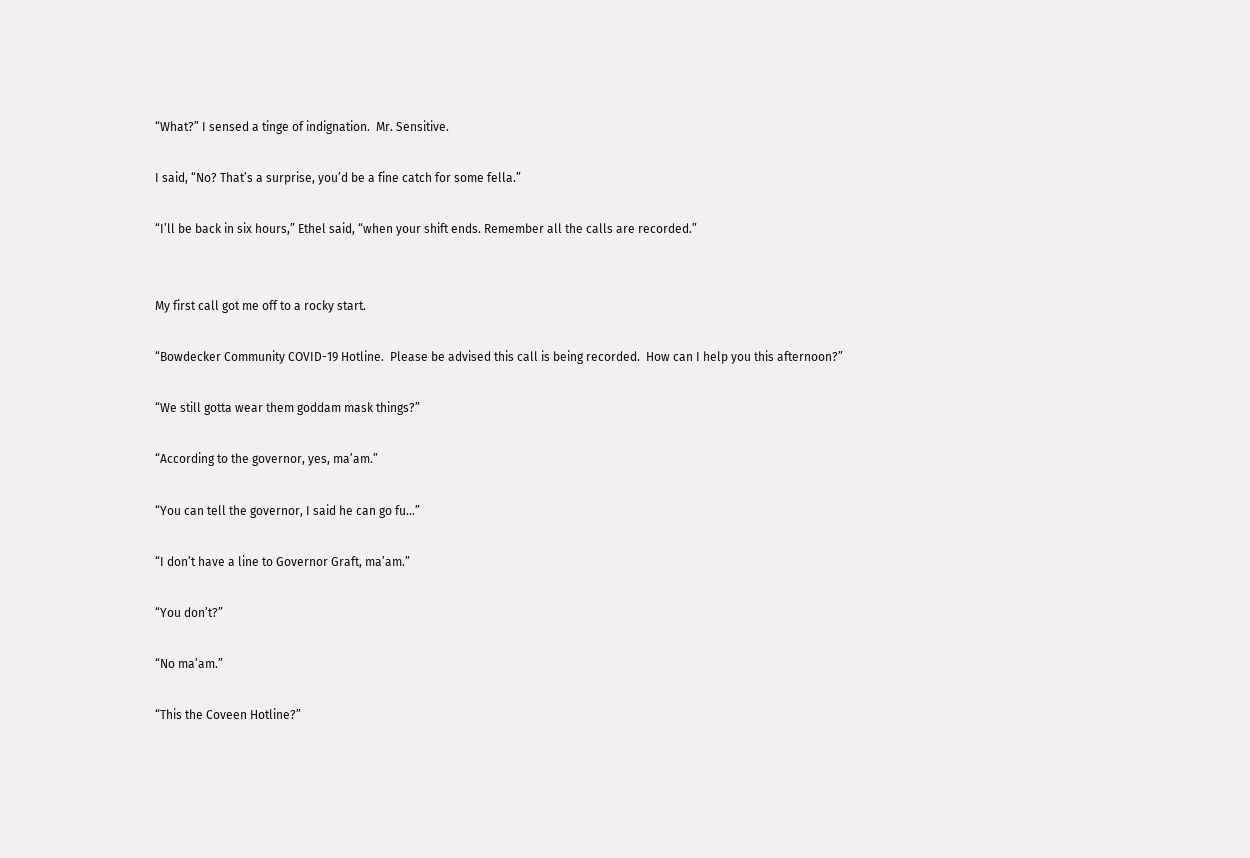“What?” I sensed a tinge of indignation.  Mr. Sensitive.

I said, “No? That’s a surprise, you’d be a fine catch for some fella.”

“I’ll be back in six hours,” Ethel said, “when your shift ends. Remember all the calls are recorded.”


My first call got me off to a rocky start.

“Bowdecker Community COVID-19 Hotline.  Please be advised this call is being recorded.  How can I help you this afternoon?”

“We still gotta wear them goddam mask things?”

“According to the governor, yes, ma’am.”

“You can tell the governor, I said he can go fu…”

“I don’t have a line to Governor Graft, ma’am.”

“You don’t?”

“No ma’am.”

“This the Coveen Hotline?”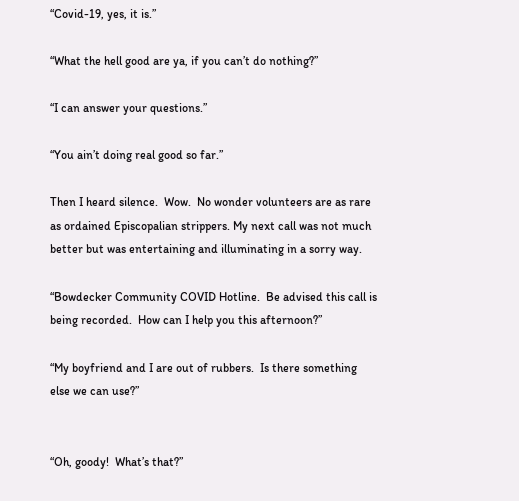“Covid-19, yes, it is.”

“What the hell good are ya, if you can’t do nothing?”

“I can answer your questions.”

“You ain’t doing real good so far.”

Then I heard silence.  Wow.  No wonder volunteers are as rare as ordained Episcopalian strippers. My next call was not much better but was entertaining and illuminating in a sorry way.

“Bowdecker Community COVID Hotline.  Be advised this call is being recorded.  How can I help you this afternoon?”

“My boyfriend and I are out of rubbers.  Is there something else we can use?”


“Oh, goody!  What’s that?”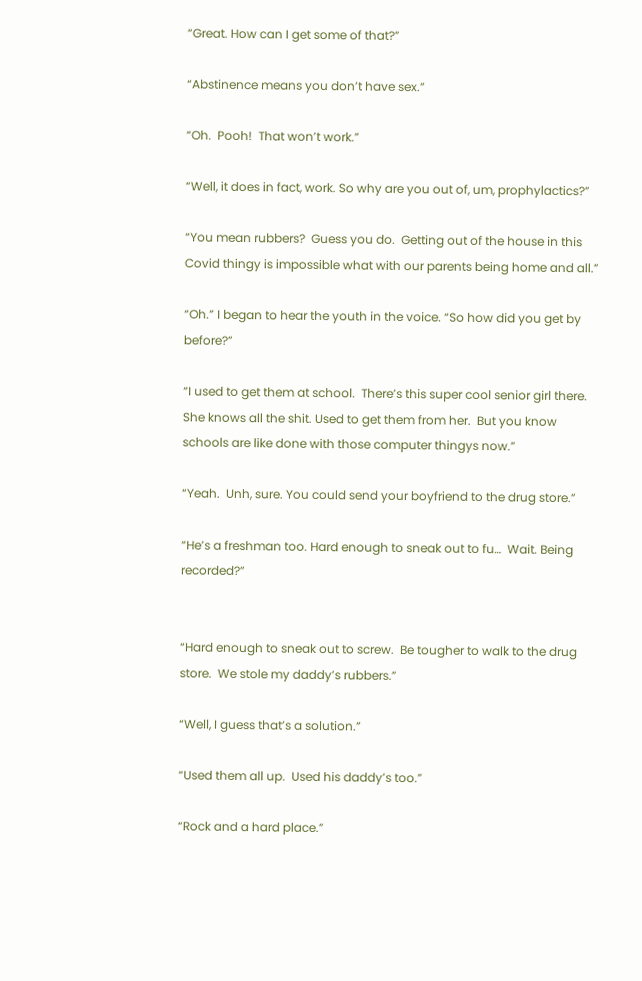“Great. How can I get some of that?”

“Abstinence means you don’t have sex.”

“Oh.  Pooh!  That won’t work.”

“Well, it does in fact, work. So why are you out of, um, prophylactics?”

“You mean rubbers?  Guess you do.  Getting out of the house in this Covid thingy is impossible what with our parents being home and all.”

“Oh.” I began to hear the youth in the voice. “So how did you get by before?”

“I used to get them at school.  There’s this super cool senior girl there. She knows all the shit. Used to get them from her.  But you know schools are like done with those computer thingys now.”

“Yeah.  Unh, sure. You could send your boyfriend to the drug store.”

“He’s a freshman too. Hard enough to sneak out to fu…  Wait. Being recorded?”


“Hard enough to sneak out to screw.  Be tougher to walk to the drug store.  We stole my daddy’s rubbers.”

“Well, I guess that’s a solution.”

“Used them all up.  Used his daddy’s too.”

“Rock and a hard place.”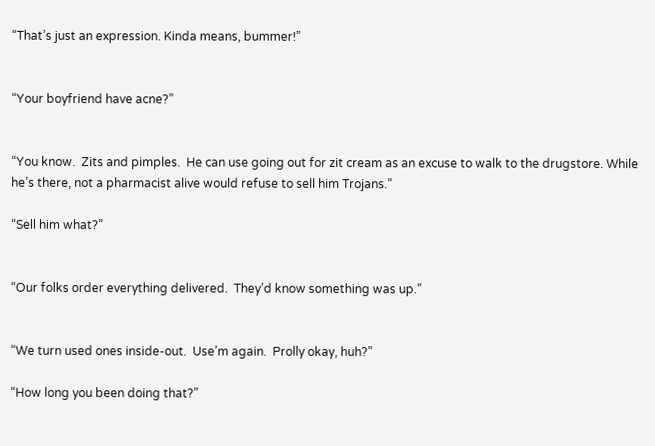“That’s just an expression. Kinda means, bummer!”


“Your boyfriend have acne?”


“You know.  Zits and pimples.  He can use going out for zit cream as an excuse to walk to the drugstore. While he’s there, not a pharmacist alive would refuse to sell him Trojans.”

“Sell him what?”


“Our folks order everything delivered.  They’d know something was up.”


“We turn used ones inside-out.  Use’m again.  Prolly okay, huh?”

“How long you been doing that?”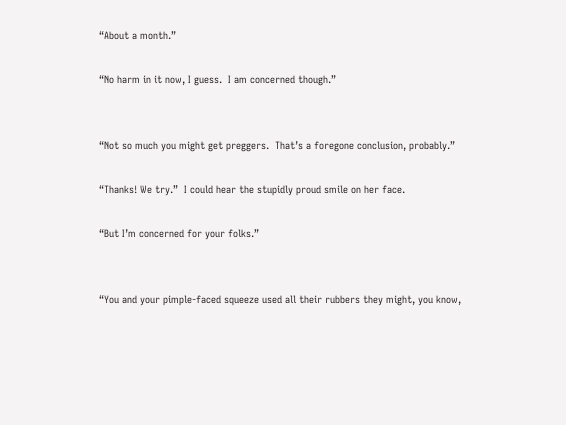“About a month.”

“No harm in it now, I guess.  I am concerned though.”


“Not so much you might get preggers.  That’s a foregone conclusion, probably.”

“Thanks! We try.”  I could hear the stupidly proud smile on her face.

“But I’m concerned for your folks.”


“You and your pimple-faced squeeze used all their rubbers they might, you know,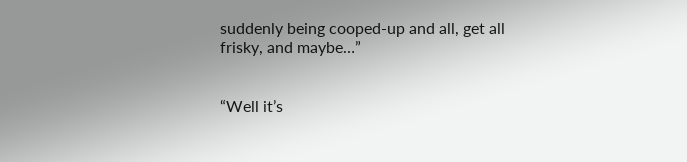suddenly being cooped-up and all, get all frisky, and maybe…”


“Well it’s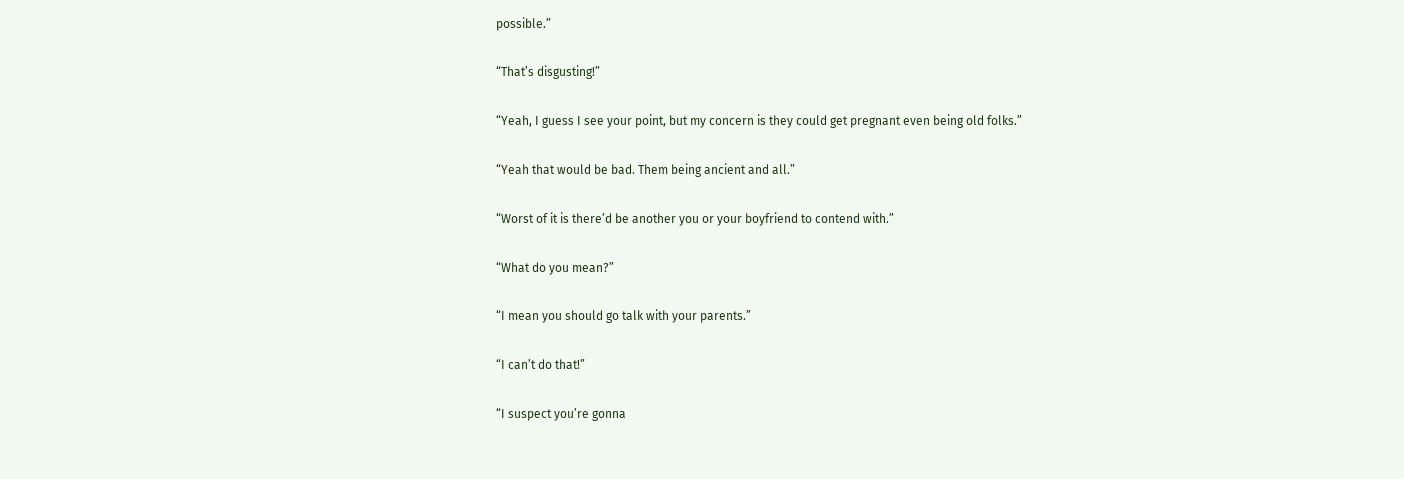possible.”

“That’s disgusting!”

“Yeah, I guess I see your point, but my concern is they could get pregnant even being old folks.”

“Yeah that would be bad. Them being ancient and all.”

“Worst of it is there’d be another you or your boyfriend to contend with.”

“What do you mean?”

“I mean you should go talk with your parents.”

“I can’t do that!”

“I suspect you’re gonna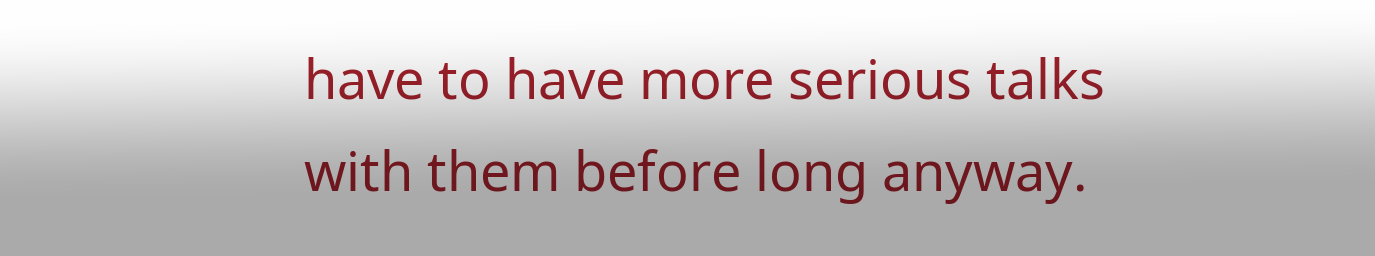have to have more serious talks with them before long anyway.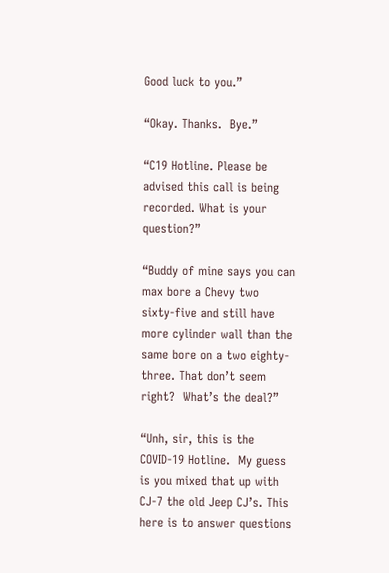Good luck to you.”

“Okay. Thanks.  Bye.”

“C19 Hotline. Please be advised this call is being recorded. What is your question?”

“Buddy of mine says you can max bore a Chevy two sixty-five and still have more cylinder wall than the same bore on a two eighty-three. That don’t seem right?  What’s the deal?”

“Unh, sir, this is the COVID-19 Hotline.  My guess is you mixed that up with CJ-7 the old Jeep CJ’s. This here is to answer questions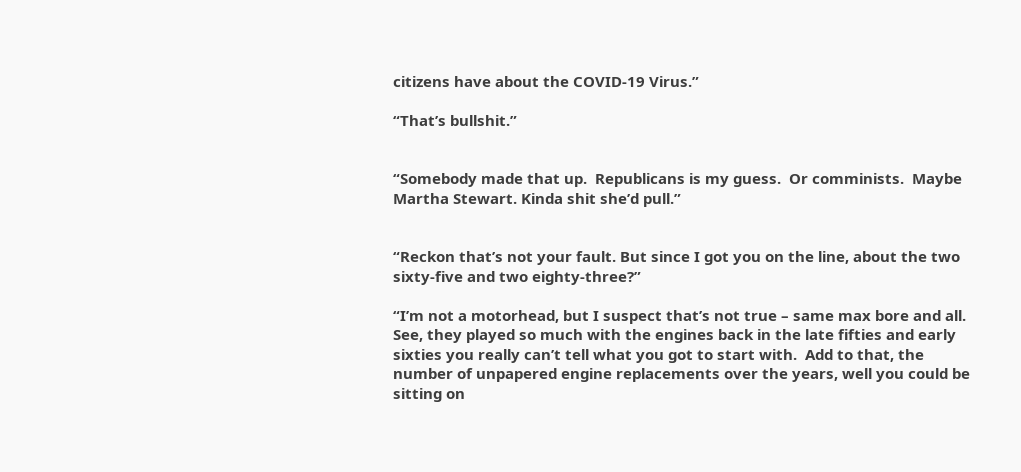citizens have about the COVID-19 Virus.”

“That’s bullshit.”


“Somebody made that up.  Republicans is my guess.  Or comminists.  Maybe Martha Stewart. Kinda shit she’d pull.”


“Reckon that’s not your fault. But since I got you on the line, about the two sixty-five and two eighty-three?”

“I’m not a motorhead, but I suspect that’s not true – same max bore and all.  See, they played so much with the engines back in the late fifties and early sixties you really can’t tell what you got to start with.  Add to that, the number of unpapered engine replacements over the years, well you could be sitting on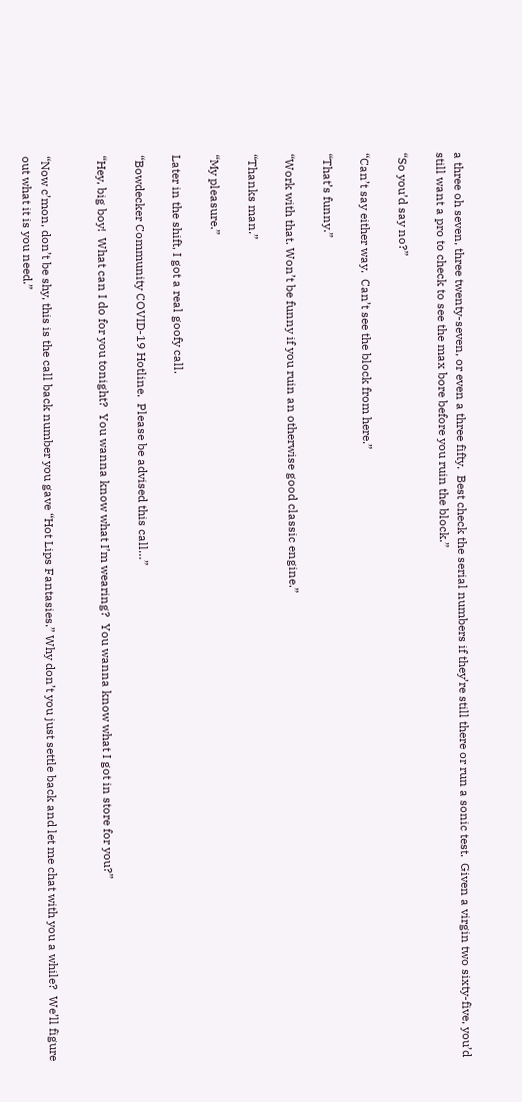a three oh seven, three twenty-seven, or even a three fifty.  Best check the serial numbers if they’re still there or run a sonic test.  Given a virgin two sixty-five, you’d still want a pro to check to see the max bore before you ruin the block.”

“So you’d say no?”

“Can’t say either way.  Can’t see the block from here.”

“That’s funny.”

“Work with that. Won’t be funny if you ruin an otherwise good classic engine.”

“Thanks man.”

“My pleasure.”

Later in the shift, I got a real goofy call.

“Bowdecker Community COVID-19 Hotline.  Please be advised this call…”

“Hey, big boy!  What can I do for you tonight?  You wanna know what I’m wearing?  You wanna know what I got in store for you?”


“Now c’mon, don’t be shy, this is the call back number you gave “Hot Lips Fantasies.” Why don’t you just settle back and let me chat with you a while?  We’ll figure out what it is you need.”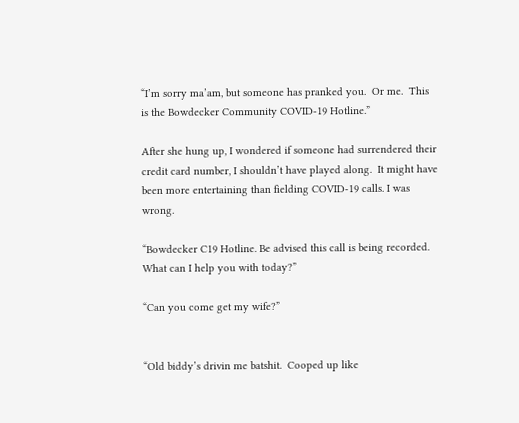“I’m sorry ma’am, but someone has pranked you.  Or me.  This is the Bowdecker Community COVID-19 Hotline.”

After she hung up, I wondered if someone had surrendered their credit card number, I shouldn’t have played along.  It might have been more entertaining than fielding COVID-19 calls. I was wrong.

“Bowdecker C19 Hotline. Be advised this call is being recorded. What can I help you with today?”

“Can you come get my wife?”


“Old biddy’s drivin me batshit.  Cooped up like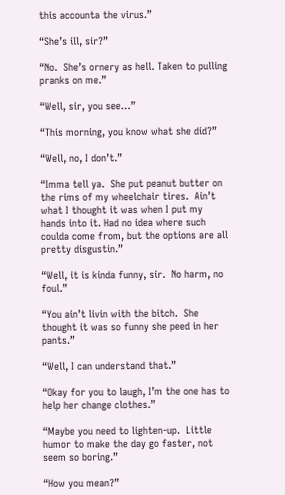this accounta the virus.”

“She’s ill, sir?”

“No.  She’s ornery as hell. Taken to pulling pranks on me.”

“Well, sir, you see…”

“This morning, you know what she did?”

“Well, no, I don’t.”

“Imma tell ya.  She put peanut butter on the rims of my wheelchair tires.  Ain’t what I thought it was when I put my hands into it. Had no idea where such coulda come from, but the options are all pretty disgustin.”

“Well, it is kinda funny, sir.  No harm, no foul.”

“You ain’t livin with the bitch.  She thought it was so funny she peed in her pants.”

“Well, I can understand that.”

“Okay for you to laugh, I’m the one has to help her change clothes.”

“Maybe you need to lighten-up.  Little humor to make the day go faster, not seem so boring.”

“How you mean?”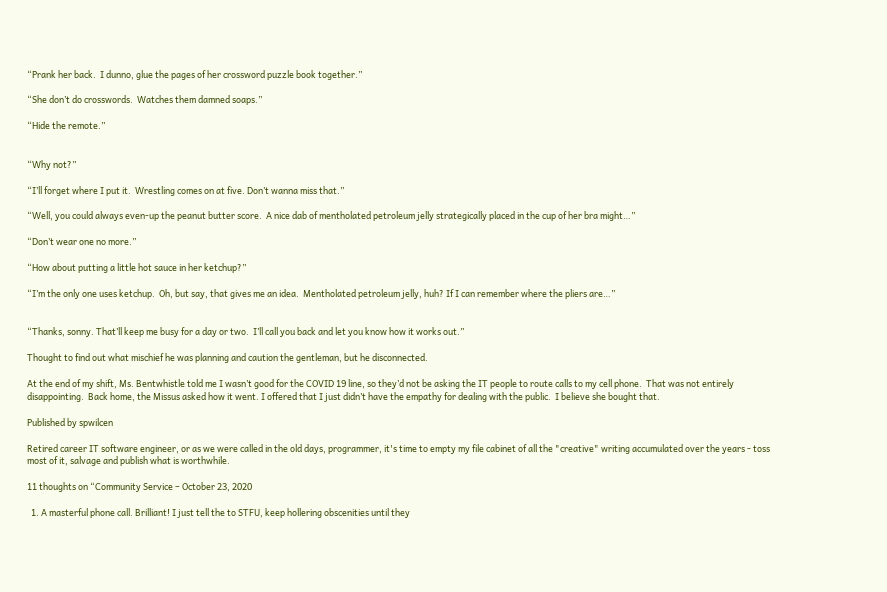“Prank her back.  I dunno, glue the pages of her crossword puzzle book together.”

“She don’t do crosswords.  Watches them damned soaps.”

“Hide the remote.”


“Why not?”

“I’ll forget where I put it.  Wrestling comes on at five. Don’t wanna miss that.”

“Well, you could always even-up the peanut butter score.  A nice dab of mentholated petroleum jelly strategically placed in the cup of her bra might…”

“Don’t wear one no more.”

“How about putting a little hot sauce in her ketchup?”

“I’m the only one uses ketchup.  Oh, but say, that gives me an idea.  Mentholated petroleum jelly, huh? If I can remember where the pliers are…”


“Thanks, sonny. That’ll keep me busy for a day or two.  I’ll call you back and let you know how it works out.”

Thought to find out what mischief he was planning and caution the gentleman, but he disconnected.

At the end of my shift, Ms. Bentwhistle told me I wasn’t good for the COVID 19 line, so they’d not be asking the IT people to route calls to my cell phone.  That was not entirely disappointing.  Back home, the Missus asked how it went. I offered that I just didn’t have the empathy for dealing with the public.  I believe she bought that.

Published by spwilcen

Retired career IT software engineer, or as we were called in the old days, programmer, it's time to empty my file cabinet of all the "creative" writing accumulated over the years - toss most of it, salvage and publish what is worthwhile.

11 thoughts on “Community Service – October 23, 2020

  1. A masterful phone call. Brilliant! I just tell the to STFU, keep hollering obscenities until they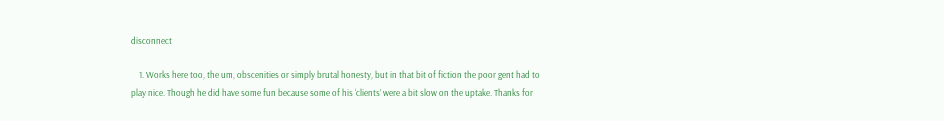disconnect

    1. Works here too, the um, obscenities or simply brutal honesty, but in that bit of fiction the poor gent had to play nice. Though he did have some fun because some of his ‘clients’ were a bit slow on the uptake. Thanks for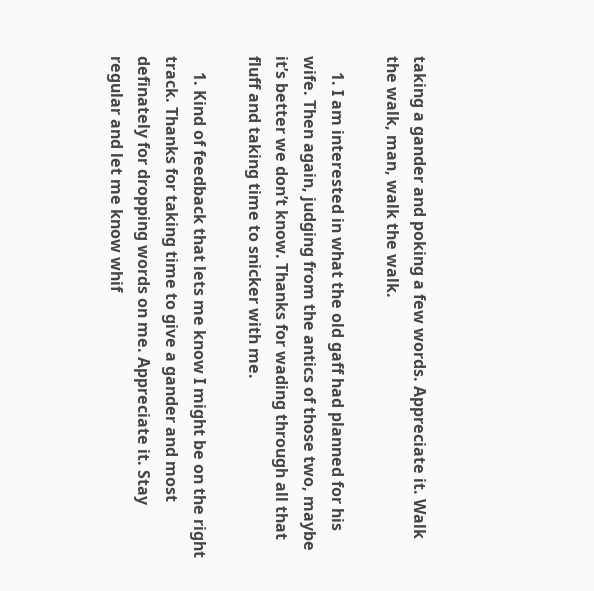taking a gander and poking a few words. Appreciate it. Walk the walk, man, walk the walk.

    1. I am interested in what the old gaff had planned for his wife. Then again, judging from the antics of those two, maybe it’s better we don’t know. Thanks for wading through all that fluff and taking time to snicker with me.

    1. Kind of feedback that lets me know I might be on the right track. Thanks for taking time to give a gander and most definately for dropping words on me. Appreciate it. Stay regular and let me know whif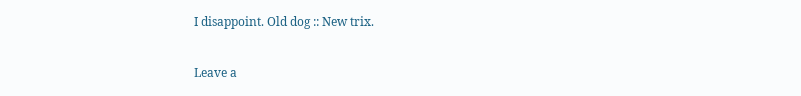I disappoint. Old dog :: New trix.

Leave a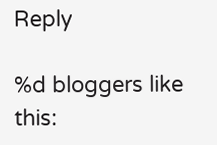Reply

%d bloggers like this: